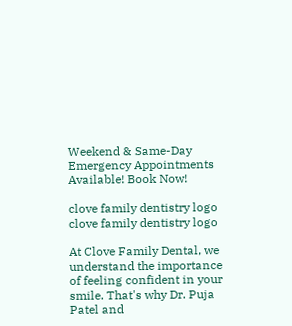Weekend & Same-Day Emergency Appointments Available! Book Now!

clove family dentistry logo
clove family dentistry logo

At Clove Family Dental, we understand the importance of feeling confident in your smile. That's why Dr. Puja Patel and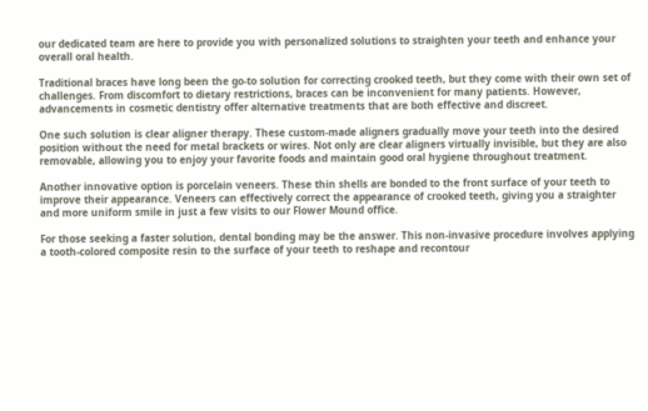our dedicated team are here to provide you with personalized solutions to straighten your teeth and enhance your overall oral health.

Traditional braces have long been the go-to solution for correcting crooked teeth, but they come with their own set of challenges. From discomfort to dietary restrictions, braces can be inconvenient for many patients. However, advancements in cosmetic dentistry offer alternative treatments that are both effective and discreet.

One such solution is clear aligner therapy. These custom-made aligners gradually move your teeth into the desired position without the need for metal brackets or wires. Not only are clear aligners virtually invisible, but they are also removable, allowing you to enjoy your favorite foods and maintain good oral hygiene throughout treatment.

Another innovative option is porcelain veneers. These thin shells are bonded to the front surface of your teeth to improve their appearance. Veneers can effectively correct the appearance of crooked teeth, giving you a straighter and more uniform smile in just a few visits to our Flower Mound office.

For those seeking a faster solution, dental bonding may be the answer. This non-invasive procedure involves applying a tooth-colored composite resin to the surface of your teeth to reshape and recontour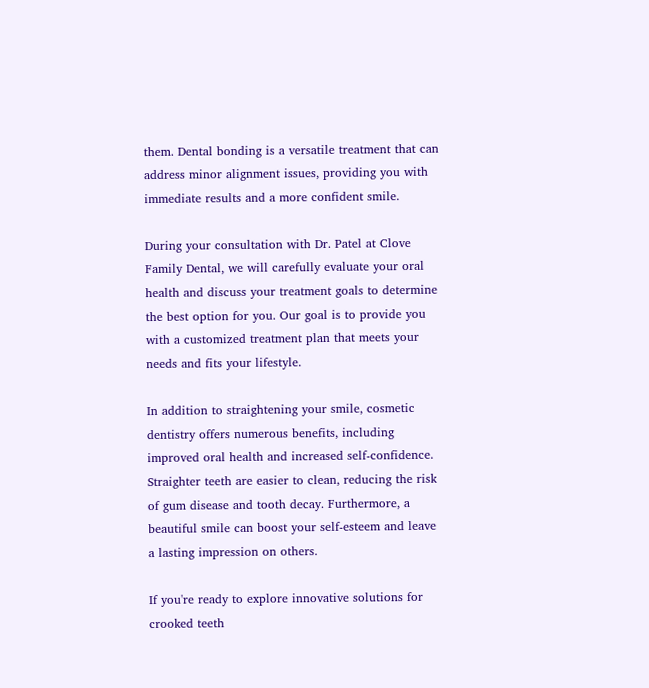them. Dental bonding is a versatile treatment that can address minor alignment issues, providing you with immediate results and a more confident smile.

During your consultation with Dr. Patel at Clove Family Dental, we will carefully evaluate your oral health and discuss your treatment goals to determine the best option for you. Our goal is to provide you with a customized treatment plan that meets your needs and fits your lifestyle.

In addition to straightening your smile, cosmetic dentistry offers numerous benefits, including improved oral health and increased self-confidence. Straighter teeth are easier to clean, reducing the risk of gum disease and tooth decay. Furthermore, a beautiful smile can boost your self-esteem and leave a lasting impression on others.

If you're ready to explore innovative solutions for crooked teeth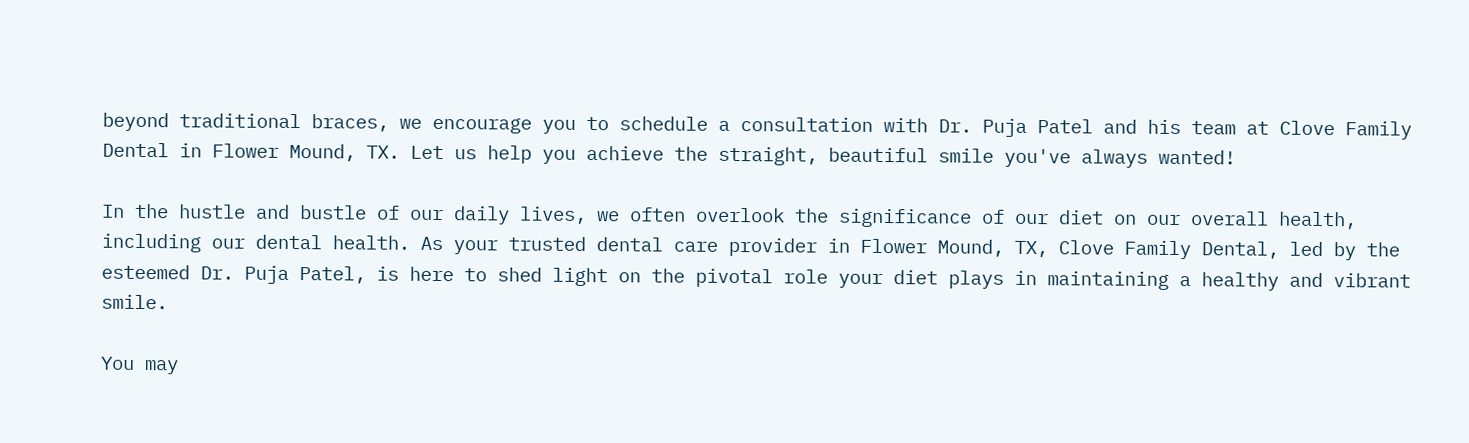beyond traditional braces, we encourage you to schedule a consultation with Dr. Puja Patel and his team at Clove Family Dental in Flower Mound, TX. Let us help you achieve the straight, beautiful smile you've always wanted!

In the hustle and bustle of our daily lives, we often overlook the significance of our diet on our overall health, including our dental health. As your trusted dental care provider in Flower Mound, TX, Clove Family Dental, led by the esteemed Dr. Puja Patel, is here to shed light on the pivotal role your diet plays in maintaining a healthy and vibrant smile.

You may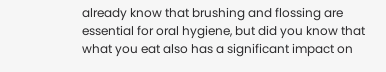already know that brushing and flossing are essential for oral hygiene, but did you know that what you eat also has a significant impact on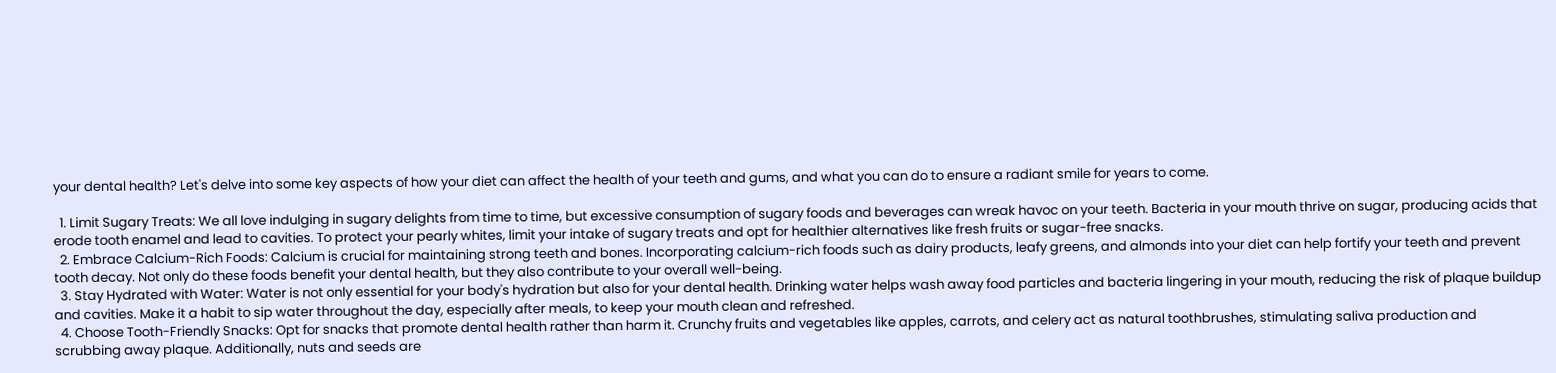your dental health? Let's delve into some key aspects of how your diet can affect the health of your teeth and gums, and what you can do to ensure a radiant smile for years to come.

  1. Limit Sugary Treats: We all love indulging in sugary delights from time to time, but excessive consumption of sugary foods and beverages can wreak havoc on your teeth. Bacteria in your mouth thrive on sugar, producing acids that erode tooth enamel and lead to cavities. To protect your pearly whites, limit your intake of sugary treats and opt for healthier alternatives like fresh fruits or sugar-free snacks.
  2. Embrace Calcium-Rich Foods: Calcium is crucial for maintaining strong teeth and bones. Incorporating calcium-rich foods such as dairy products, leafy greens, and almonds into your diet can help fortify your teeth and prevent tooth decay. Not only do these foods benefit your dental health, but they also contribute to your overall well-being.
  3. Stay Hydrated with Water: Water is not only essential for your body's hydration but also for your dental health. Drinking water helps wash away food particles and bacteria lingering in your mouth, reducing the risk of plaque buildup and cavities. Make it a habit to sip water throughout the day, especially after meals, to keep your mouth clean and refreshed.
  4. Choose Tooth-Friendly Snacks: Opt for snacks that promote dental health rather than harm it. Crunchy fruits and vegetables like apples, carrots, and celery act as natural toothbrushes, stimulating saliva production and scrubbing away plaque. Additionally, nuts and seeds are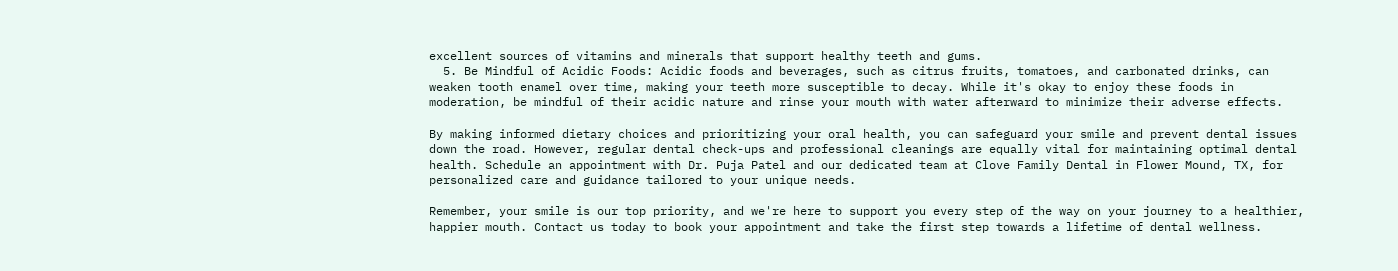excellent sources of vitamins and minerals that support healthy teeth and gums.
  5. Be Mindful of Acidic Foods: Acidic foods and beverages, such as citrus fruits, tomatoes, and carbonated drinks, can weaken tooth enamel over time, making your teeth more susceptible to decay. While it's okay to enjoy these foods in moderation, be mindful of their acidic nature and rinse your mouth with water afterward to minimize their adverse effects.

By making informed dietary choices and prioritizing your oral health, you can safeguard your smile and prevent dental issues down the road. However, regular dental check-ups and professional cleanings are equally vital for maintaining optimal dental health. Schedule an appointment with Dr. Puja Patel and our dedicated team at Clove Family Dental in Flower Mound, TX, for personalized care and guidance tailored to your unique needs.

Remember, your smile is our top priority, and we're here to support you every step of the way on your journey to a healthier, happier mouth. Contact us today to book your appointment and take the first step towards a lifetime of dental wellness.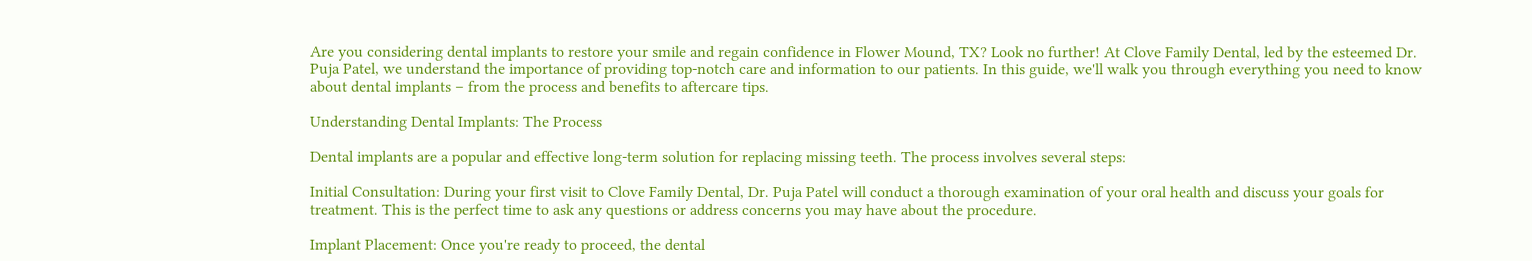Are you considering dental implants to restore your smile and regain confidence in Flower Mound, TX? Look no further! At Clove Family Dental, led by the esteemed Dr. Puja Patel, we understand the importance of providing top-notch care and information to our patients. In this guide, we'll walk you through everything you need to know about dental implants – from the process and benefits to aftercare tips.

Understanding Dental Implants: The Process

Dental implants are a popular and effective long-term solution for replacing missing teeth. The process involves several steps:

Initial Consultation: During your first visit to Clove Family Dental, Dr. Puja Patel will conduct a thorough examination of your oral health and discuss your goals for treatment. This is the perfect time to ask any questions or address concerns you may have about the procedure.

Implant Placement: Once you're ready to proceed, the dental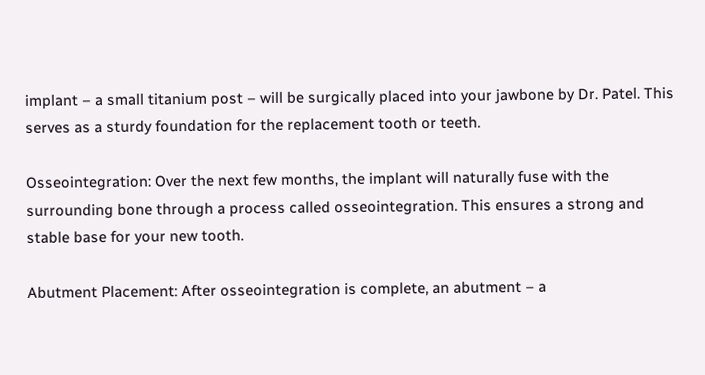implant – a small titanium post – will be surgically placed into your jawbone by Dr. Patel. This serves as a sturdy foundation for the replacement tooth or teeth.

Osseointegration: Over the next few months, the implant will naturally fuse with the surrounding bone through a process called osseointegration. This ensures a strong and stable base for your new tooth.

Abutment Placement: After osseointegration is complete, an abutment – a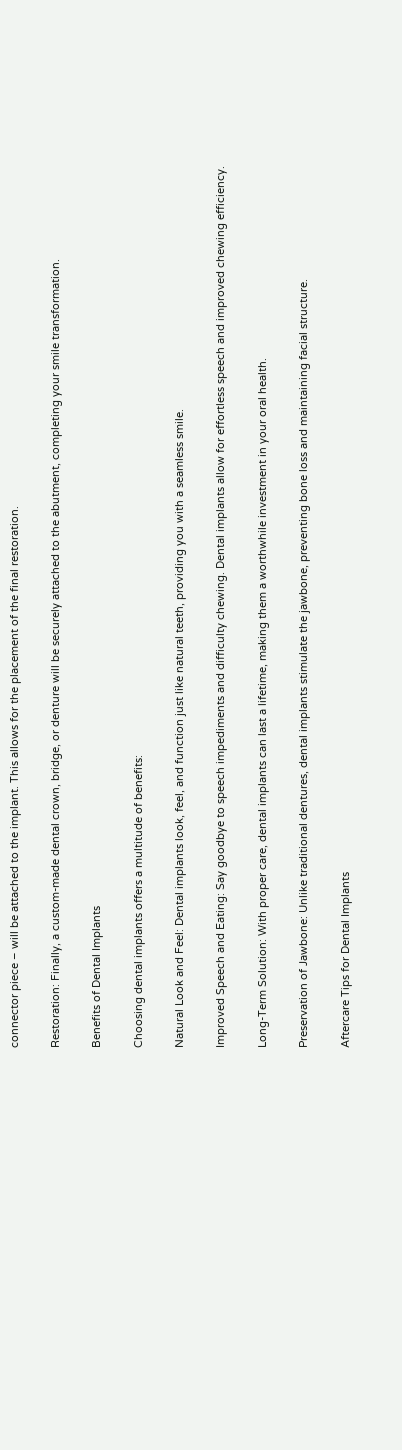connector piece – will be attached to the implant. This allows for the placement of the final restoration.

Restoration: Finally, a custom-made dental crown, bridge, or denture will be securely attached to the abutment, completing your smile transformation.

Benefits of Dental Implants

Choosing dental implants offers a multitude of benefits:

Natural Look and Feel: Dental implants look, feel, and function just like natural teeth, providing you with a seamless smile.

Improved Speech and Eating: Say goodbye to speech impediments and difficulty chewing. Dental implants allow for effortless speech and improved chewing efficiency.

Long-Term Solution: With proper care, dental implants can last a lifetime, making them a worthwhile investment in your oral health.

Preservation of Jawbone: Unlike traditional dentures, dental implants stimulate the jawbone, preventing bone loss and maintaining facial structure.

Aftercare Tips for Dental Implants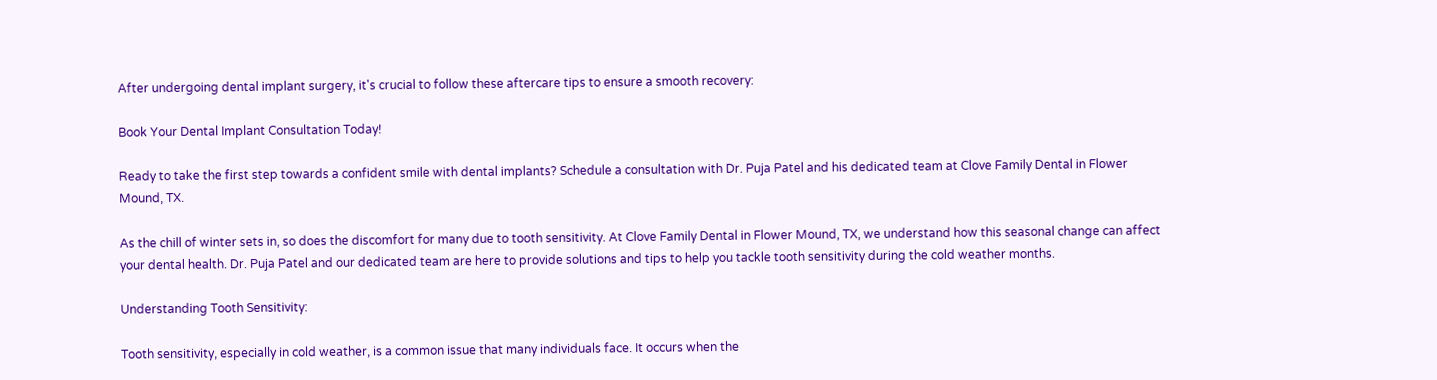After undergoing dental implant surgery, it's crucial to follow these aftercare tips to ensure a smooth recovery:

Book Your Dental Implant Consultation Today!

Ready to take the first step towards a confident smile with dental implants? Schedule a consultation with Dr. Puja Patel and his dedicated team at Clove Family Dental in Flower Mound, TX.

As the chill of winter sets in, so does the discomfort for many due to tooth sensitivity. At Clove Family Dental in Flower Mound, TX, we understand how this seasonal change can affect your dental health. Dr. Puja Patel and our dedicated team are here to provide solutions and tips to help you tackle tooth sensitivity during the cold weather months.

Understanding Tooth Sensitivity:

Tooth sensitivity, especially in cold weather, is a common issue that many individuals face. It occurs when the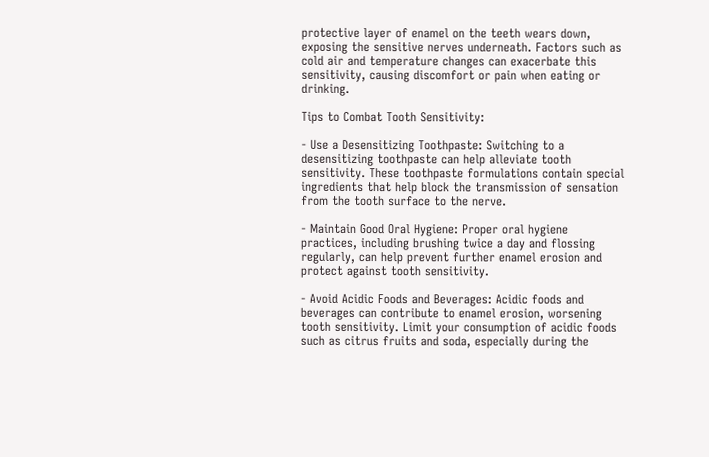protective layer of enamel on the teeth wears down, exposing the sensitive nerves underneath. Factors such as cold air and temperature changes can exacerbate this sensitivity, causing discomfort or pain when eating or drinking.

Tips to Combat Tooth Sensitivity:

- Use a Desensitizing Toothpaste: Switching to a desensitizing toothpaste can help alleviate tooth sensitivity. These toothpaste formulations contain special ingredients that help block the transmission of sensation from the tooth surface to the nerve.

- Maintain Good Oral Hygiene: Proper oral hygiene practices, including brushing twice a day and flossing regularly, can help prevent further enamel erosion and protect against tooth sensitivity.

- Avoid Acidic Foods and Beverages: Acidic foods and beverages can contribute to enamel erosion, worsening tooth sensitivity. Limit your consumption of acidic foods such as citrus fruits and soda, especially during the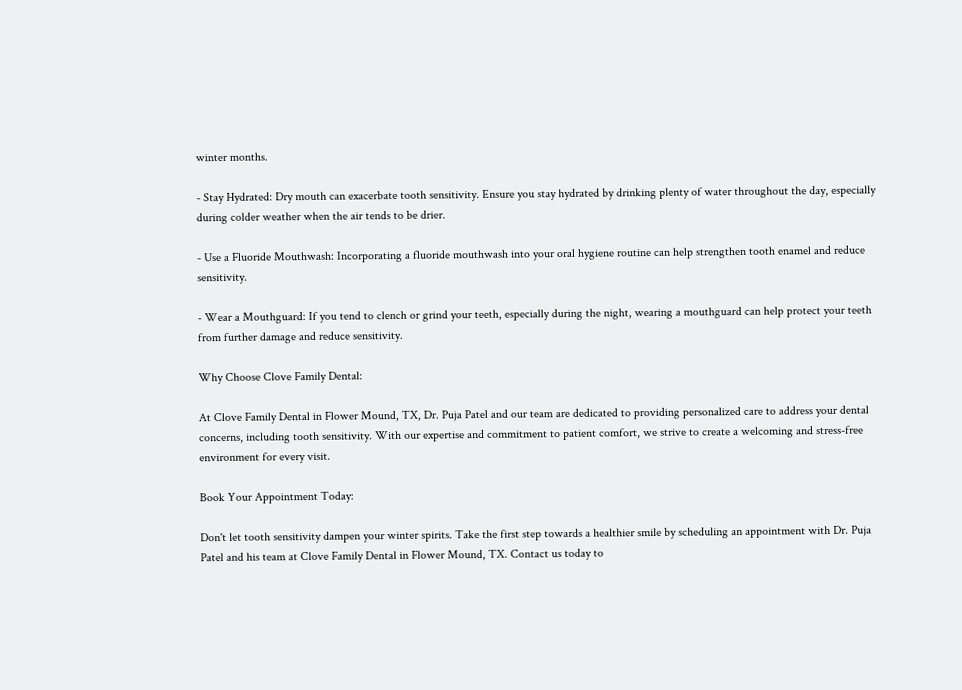winter months.

- Stay Hydrated: Dry mouth can exacerbate tooth sensitivity. Ensure you stay hydrated by drinking plenty of water throughout the day, especially during colder weather when the air tends to be drier.

- Use a Fluoride Mouthwash: Incorporating a fluoride mouthwash into your oral hygiene routine can help strengthen tooth enamel and reduce sensitivity.

- Wear a Mouthguard: If you tend to clench or grind your teeth, especially during the night, wearing a mouthguard can help protect your teeth from further damage and reduce sensitivity.

Why Choose Clove Family Dental:

At Clove Family Dental in Flower Mound, TX, Dr. Puja Patel and our team are dedicated to providing personalized care to address your dental concerns, including tooth sensitivity. With our expertise and commitment to patient comfort, we strive to create a welcoming and stress-free environment for every visit.

Book Your Appointment Today:

Don't let tooth sensitivity dampen your winter spirits. Take the first step towards a healthier smile by scheduling an appointment with Dr. Puja Patel and his team at Clove Family Dental in Flower Mound, TX. Contact us today to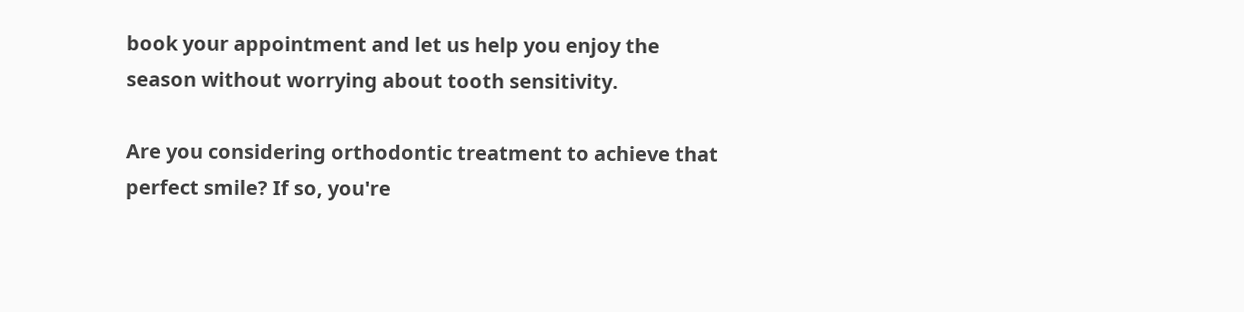book your appointment and let us help you enjoy the season without worrying about tooth sensitivity.

Are you considering orthodontic treatment to achieve that perfect smile? If so, you're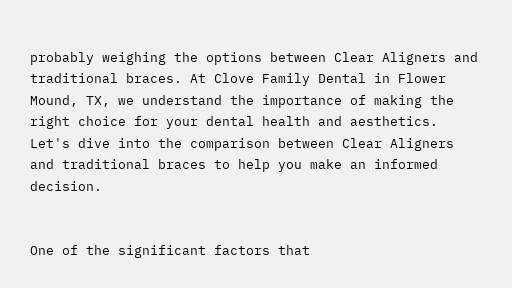probably weighing the options between Clear Aligners and traditional braces. At Clove Family Dental in Flower Mound, TX, we understand the importance of making the right choice for your dental health and aesthetics. Let's dive into the comparison between Clear Aligners and traditional braces to help you make an informed decision.


One of the significant factors that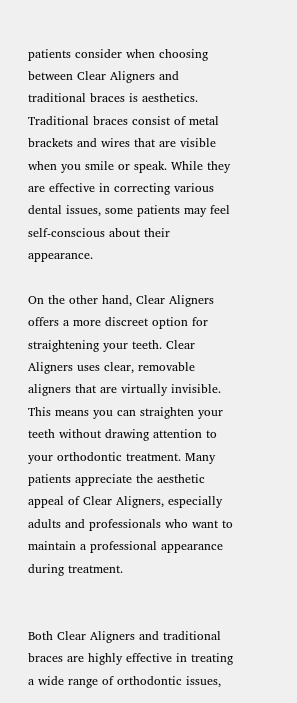patients consider when choosing between Clear Aligners and traditional braces is aesthetics. Traditional braces consist of metal brackets and wires that are visible when you smile or speak. While they are effective in correcting various dental issues, some patients may feel self-conscious about their appearance.

On the other hand, Clear Aligners offers a more discreet option for straightening your teeth. Clear Aligners uses clear, removable aligners that are virtually invisible. This means you can straighten your teeth without drawing attention to your orthodontic treatment. Many patients appreciate the aesthetic appeal of Clear Aligners, especially adults and professionals who want to maintain a professional appearance during treatment.


Both Clear Aligners and traditional braces are highly effective in treating a wide range of orthodontic issues,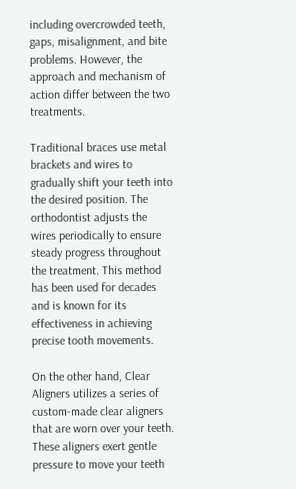including overcrowded teeth, gaps, misalignment, and bite problems. However, the approach and mechanism of action differ between the two treatments.

Traditional braces use metal brackets and wires to gradually shift your teeth into the desired position. The orthodontist adjusts the wires periodically to ensure steady progress throughout the treatment. This method has been used for decades and is known for its effectiveness in achieving precise tooth movements.

On the other hand, Clear Aligners utilizes a series of custom-made clear aligners that are worn over your teeth. These aligners exert gentle pressure to move your teeth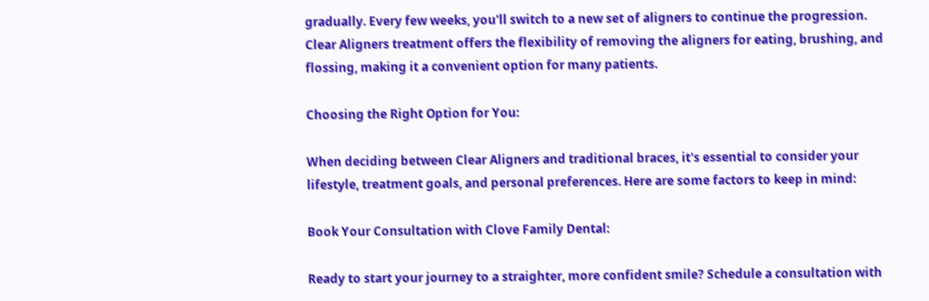gradually. Every few weeks, you'll switch to a new set of aligners to continue the progression. Clear Aligners treatment offers the flexibility of removing the aligners for eating, brushing, and flossing, making it a convenient option for many patients.

Choosing the Right Option for You:

When deciding between Clear Aligners and traditional braces, it's essential to consider your lifestyle, treatment goals, and personal preferences. Here are some factors to keep in mind:

Book Your Consultation with Clove Family Dental:

Ready to start your journey to a straighter, more confident smile? Schedule a consultation with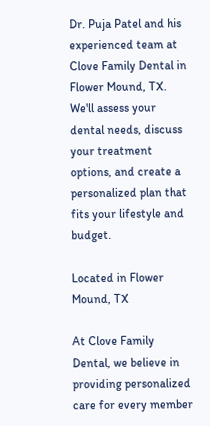Dr. Puja Patel and his experienced team at Clove Family Dental in Flower Mound, TX. We'll assess your dental needs, discuss your treatment options, and create a personalized plan that fits your lifestyle and budget.

Located in Flower Mound, TX

At Clove Family Dental, we believe in providing personalized care for every member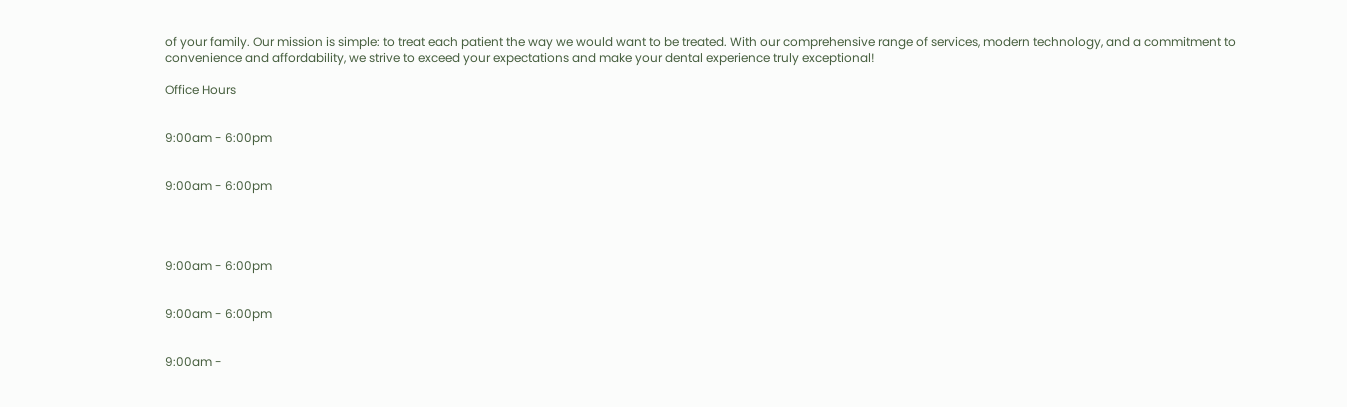of your family. Our mission is simple: to treat each patient the way we would want to be treated. With our comprehensive range of services, modern technology, and a commitment to convenience and affordability, we strive to exceed your expectations and make your dental experience truly exceptional!

Office Hours


9:00am - 6:00pm


9:00am - 6:00pm




9:00am - 6:00pm


9:00am - 6:00pm


9:00am -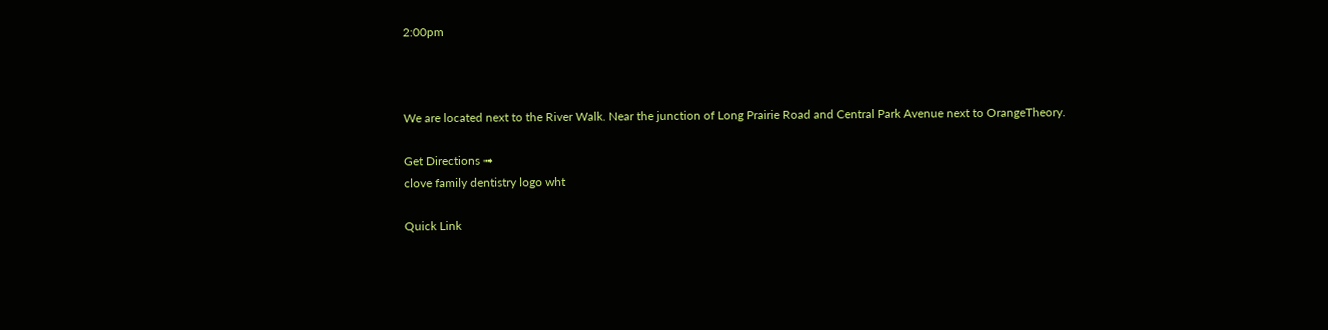2:00pm



We are located next to the River Walk. Near the junction of Long Prairie Road and Central Park Avenue next to OrangeTheory.

Get Directions ➟
clove family dentistry logo wht

Quick Link